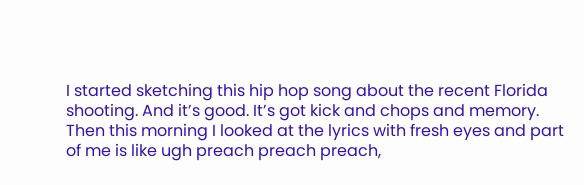I started sketching this hip hop song about the recent Florida shooting. And it’s good. It’s got kick and chops and memory. Then this morning I looked at the lyrics with fresh eyes and part of me is like ugh preach preach preach,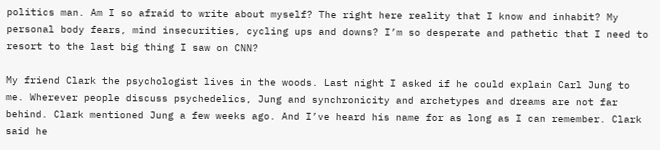politics man. Am I so afraid to write about myself? The right here reality that I know and inhabit? My personal body fears, mind insecurities, cycling ups and downs? I’m so desperate and pathetic that I need to resort to the last big thing I saw on CNN?

My friend Clark the psychologist lives in the woods. Last night I asked if he could explain Carl Jung to me. Wherever people discuss psychedelics, Jung and synchronicity and archetypes and dreams are not far behind. Clark mentioned Jung a few weeks ago. And I’ve heard his name for as long as I can remember. Clark said he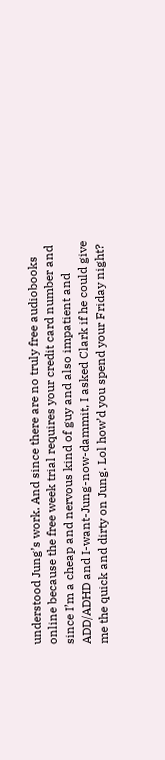understood Jung’s work. And since there are no truly free audiobooks online because the free week trial requires your credit card number and since I’m a cheap and nervous kind of guy and also impatient and ADD/ADHD and I-want-Jung-now-dammit, I asked Clark if he could give me the quick and dirty on Jung. Lol how’d you spend your Friday night?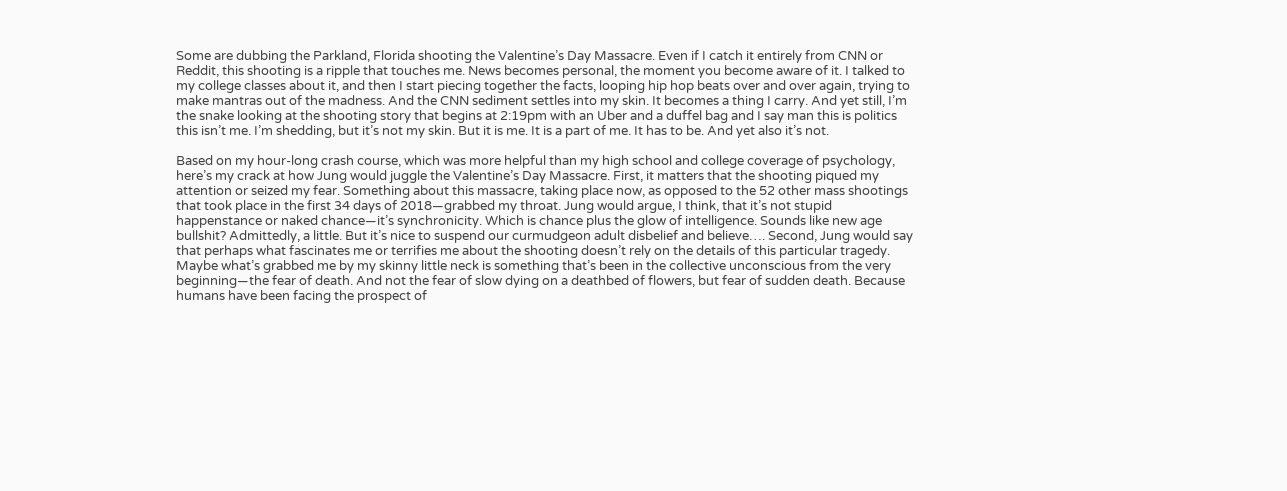Some are dubbing the Parkland, Florida shooting the Valentine’s Day Massacre. Even if I catch it entirely from CNN or Reddit, this shooting is a ripple that touches me. News becomes personal, the moment you become aware of it. I talked to my college classes about it, and then I start piecing together the facts, looping hip hop beats over and over again, trying to make mantras out of the madness. And the CNN sediment settles into my skin. It becomes a thing I carry. And yet still, I’m the snake looking at the shooting story that begins at 2:19pm with an Uber and a duffel bag and I say man this is politics this isn’t me. I’m shedding, but it’s not my skin. But it is me. It is a part of me. It has to be. And yet also it’s not.

Based on my hour-long crash course, which was more helpful than my high school and college coverage of psychology, here’s my crack at how Jung would juggle the Valentine’s Day Massacre. First, it matters that the shooting piqued my attention or seized my fear. Something about this massacre, taking place now, as opposed to the 52 other mass shootings that took place in the first 34 days of 2018—grabbed my throat. Jung would argue, I think, that it’s not stupid happenstance or naked chance—it’s synchronicity. Which is chance plus the glow of intelligence. Sounds like new age bullshit? Admittedly, a little. But it’s nice to suspend our curmudgeon adult disbelief and believe…. Second, Jung would say that perhaps what fascinates me or terrifies me about the shooting doesn’t rely on the details of this particular tragedy. Maybe what’s grabbed me by my skinny little neck is something that’s been in the collective unconscious from the very beginning—the fear of death. And not the fear of slow dying on a deathbed of flowers, but fear of sudden death. Because humans have been facing the prospect of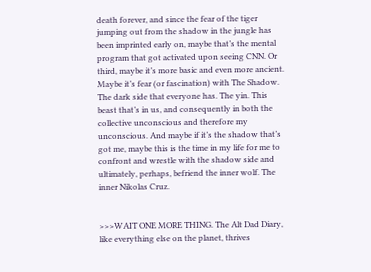death forever, and since the fear of the tiger jumping out from the shadow in the jungle has been imprinted early on, maybe that’s the mental program that got activated upon seeing CNN. Or third, maybe it’s more basic and even more ancient. Maybe it’s fear (or fascination) with The Shadow. The dark side that everyone has. The yin. This beast that’s in us, and consequently in both the collective unconscious and therefore my unconscious. And maybe if it’s the shadow that’s got me, maybe this is the time in my life for me to confront and wrestle with the shadow side and ultimately, perhaps, befriend the inner wolf. The inner Nikolas Cruz.


>>>WAIT ONE MORE THING. The Alt Dad Diary, like everything else on the planet, thrives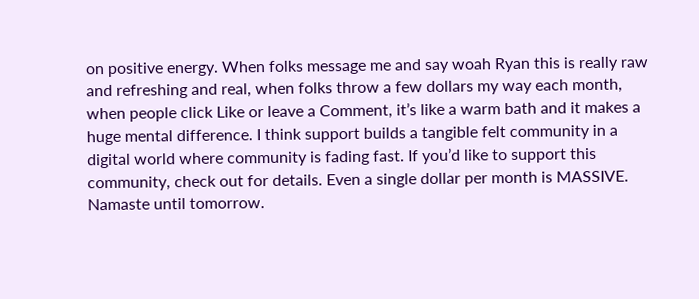on positive energy. When folks message me and say woah Ryan this is really raw and refreshing and real, when folks throw a few dollars my way each month, when people click Like or leave a Comment, it’s like a warm bath and it makes a huge mental difference. I think support builds a tangible felt community in a digital world where community is fading fast. If you’d like to support this community, check out for details. Even a single dollar per month is MASSIVE. Namaste until tomorrow.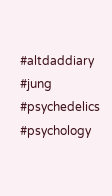#altdaddiary #jung #psychedelics #psychology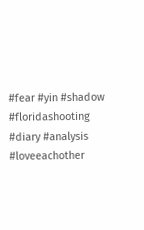#fear #yin #shadow #floridashooting #diary #analysis #loveeachother